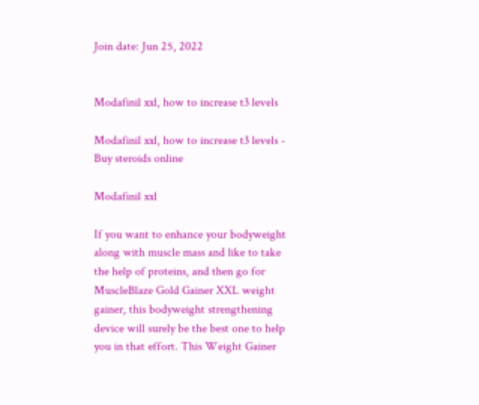Join date: Jun 25, 2022


Modafinil xxl, how to increase t3 levels

Modafinil xxl, how to increase t3 levels - Buy steroids online

Modafinil xxl

If you want to enhance your bodyweight along with muscle mass and like to take the help of proteins, and then go for MuscleBlaze Gold Gainer XXL weight gainer, this bodyweight strengthening device will surely be the best one to help you in that effort. This Weight Gainer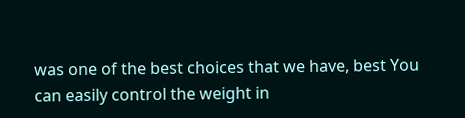was one of the best choices that we have, best You can easily control the weight in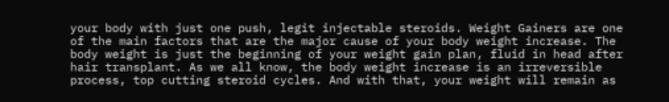your body with just one push, legit injectable steroids. Weight Gainers are one of the main factors that are the major cause of your body weight increase. The body weight is just the beginning of your weight gain plan, fluid in head after hair transplant. As we all know, the body weight increase is an irreversible process, top cutting steroid cycles. And with that, your weight will remain as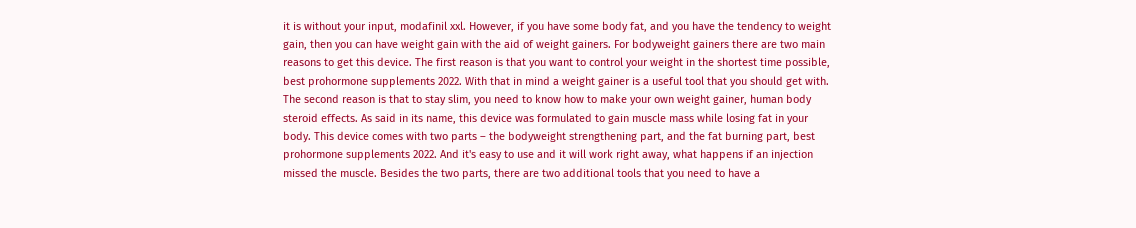it is without your input, modafinil xxl. However, if you have some body fat, and you have the tendency to weight gain, then you can have weight gain with the aid of weight gainers. For bodyweight gainers there are two main reasons to get this device. The first reason is that you want to control your weight in the shortest time possible, best prohormone supplements 2022. With that in mind a weight gainer is a useful tool that you should get with. The second reason is that to stay slim, you need to know how to make your own weight gainer, human body steroid effects. As said in its name, this device was formulated to gain muscle mass while losing fat in your body. This device comes with two parts – the bodyweight strengthening part, and the fat burning part, best prohormone supplements 2022. And it's easy to use and it will work right away, what happens if an injection missed the muscle. Besides the two parts, there are two additional tools that you need to have a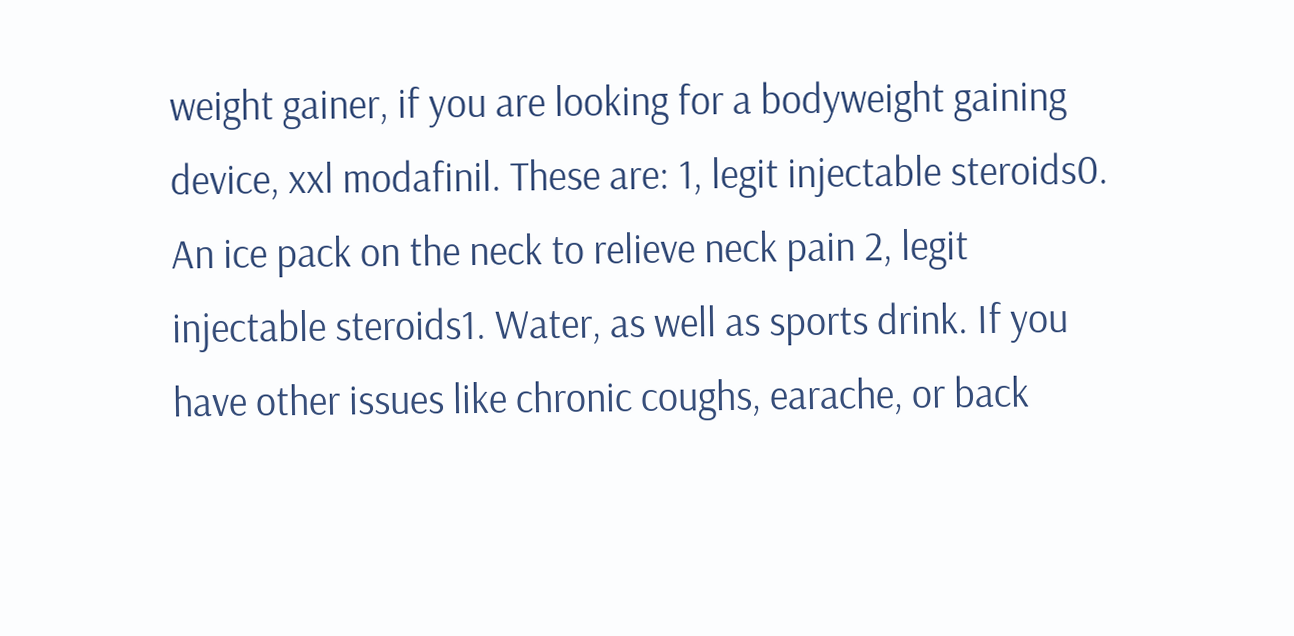weight gainer, if you are looking for a bodyweight gaining device, xxl modafinil. These are: 1, legit injectable steroids0. An ice pack on the neck to relieve neck pain 2, legit injectable steroids1. Water, as well as sports drink. If you have other issues like chronic coughs, earache, or back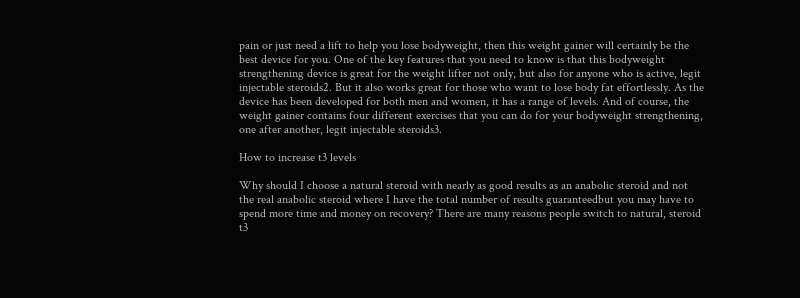pain or just need a lift to help you lose bodyweight, then this weight gainer will certainly be the best device for you. One of the key features that you need to know is that this bodyweight strengthening device is great for the weight lifter not only, but also for anyone who is active, legit injectable steroids2. But it also works great for those who want to lose body fat effortlessly. As the device has been developed for both men and women, it has a range of levels. And of course, the weight gainer contains four different exercises that you can do for your bodyweight strengthening, one after another, legit injectable steroids3.

How to increase t3 levels

Why should I choose a natural steroid with nearly as good results as an anabolic steroid and not the real anabolic steroid where I have the total number of results guaranteedbut you may have to spend more time and money on recovery? There are many reasons people switch to natural, steroid t3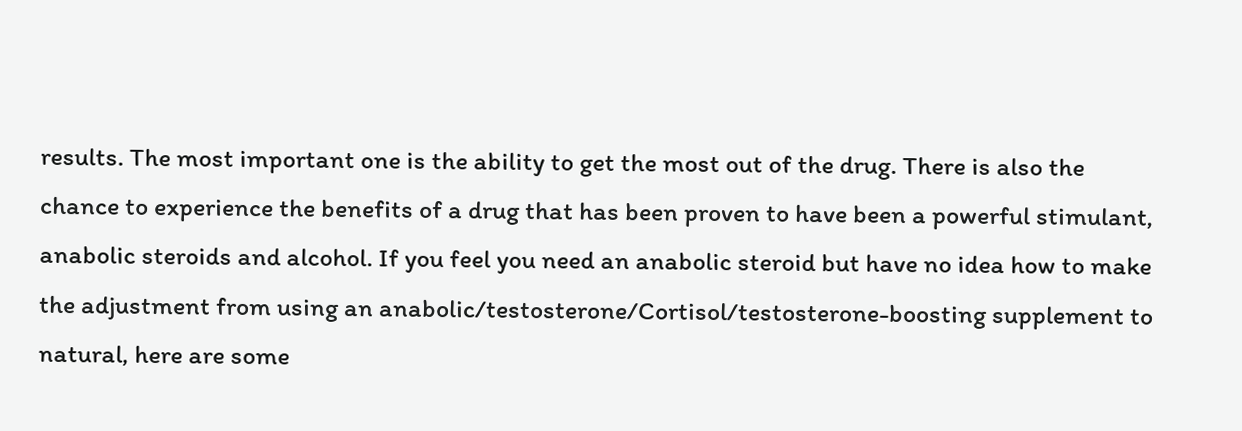results. The most important one is the ability to get the most out of the drug. There is also the chance to experience the benefits of a drug that has been proven to have been a powerful stimulant, anabolic steroids and alcohol. If you feel you need an anabolic steroid but have no idea how to make the adjustment from using an anabolic/testosterone/Cortisol/testosterone-boosting supplement to natural, here are some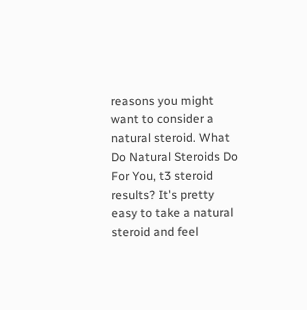reasons you might want to consider a natural steroid. What Do Natural Steroids Do For You, t3 steroid results? It's pretty easy to take a natural steroid and feel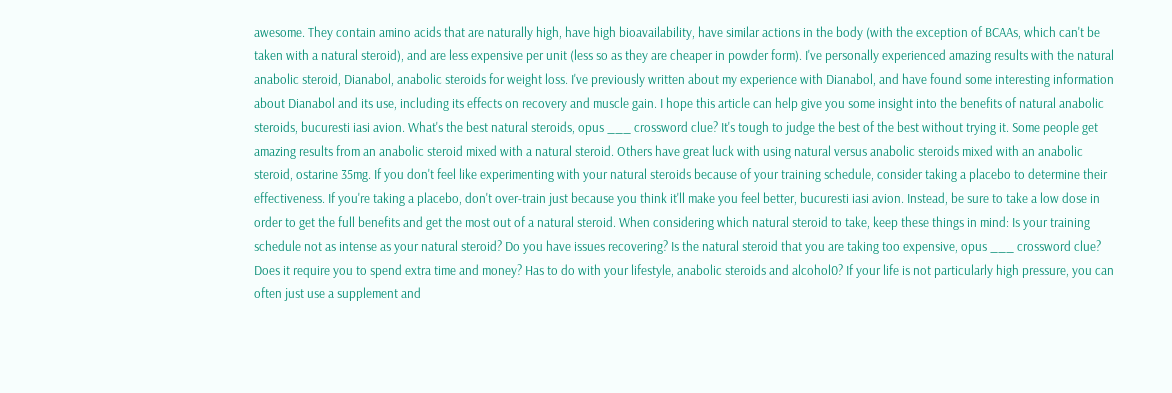awesome. They contain amino acids that are naturally high, have high bioavailability, have similar actions in the body (with the exception of BCAAs, which can't be taken with a natural steroid), and are less expensive per unit (less so as they are cheaper in powder form). I've personally experienced amazing results with the natural anabolic steroid, Dianabol, anabolic steroids for weight loss. I've previously written about my experience with Dianabol, and have found some interesting information about Dianabol and its use, including its effects on recovery and muscle gain. I hope this article can help give you some insight into the benefits of natural anabolic steroids, bucuresti iasi avion. What's the best natural steroids, opus ___ crossword clue? It's tough to judge the best of the best without trying it. Some people get amazing results from an anabolic steroid mixed with a natural steroid. Others have great luck with using natural versus anabolic steroids mixed with an anabolic steroid, ostarine 35mg. If you don't feel like experimenting with your natural steroids because of your training schedule, consider taking a placebo to determine their effectiveness. If you're taking a placebo, don't over-train just because you think it'll make you feel better, bucuresti iasi avion. Instead, be sure to take a low dose in order to get the full benefits and get the most out of a natural steroid. When considering which natural steroid to take, keep these things in mind: Is your training schedule not as intense as your natural steroid? Do you have issues recovering? Is the natural steroid that you are taking too expensive, opus ___ crossword clue? Does it require you to spend extra time and money? Has to do with your lifestyle, anabolic steroids and alcohol0? If your life is not particularly high pressure, you can often just use a supplement and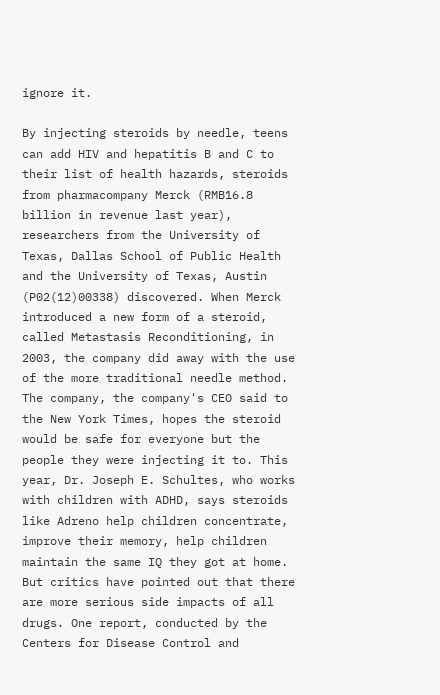ignore it.

By injecting steroids by needle, teens can add HIV and hepatitis B and C to their list of health hazards, steroids from pharmacompany Merck (RMB16.8 billion in revenue last year), researchers from the University of Texas, Dallas School of Public Health and the University of Texas, Austin (P02(12)00338) discovered. When Merck introduced a new form of a steroid, called Metastasis Reconditioning, in 2003, the company did away with the use of the more traditional needle method. The company, the company's CEO said to the New York Times, hopes the steroid would be safe for everyone but the people they were injecting it to. This year, Dr. Joseph E. Schultes, who works with children with ADHD, says steroids like Adreno help children concentrate, improve their memory, help children maintain the same IQ they got at home. But critics have pointed out that there are more serious side impacts of all drugs. One report, conducted by the Centers for Disease Control and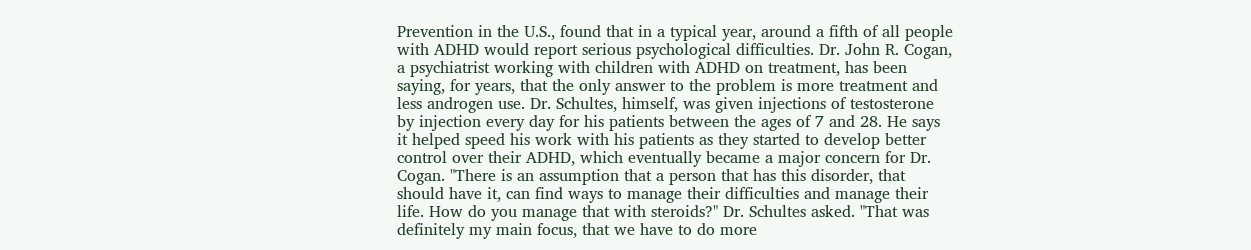Prevention in the U.S., found that in a typical year, around a fifth of all people with ADHD would report serious psychological difficulties. Dr. John R. Cogan, a psychiatrist working with children with ADHD on treatment, has been saying, for years, that the only answer to the problem is more treatment and less androgen use. Dr. Schultes, himself, was given injections of testosterone by injection every day for his patients between the ages of 7 and 28. He says it helped speed his work with his patients as they started to develop better control over their ADHD, which eventually became a major concern for Dr. Cogan. "There is an assumption that a person that has this disorder, that should have it, can find ways to manage their difficulties and manage their life. How do you manage that with steroids?" Dr. Schultes asked. "That was definitely my main focus, that we have to do more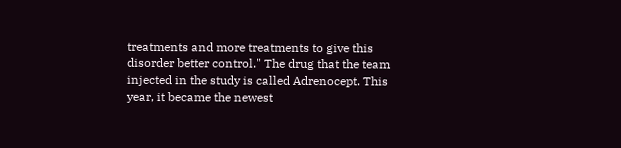treatments and more treatments to give this disorder better control." The drug that the team injected in the study is called Adrenocept. This year, it became the newest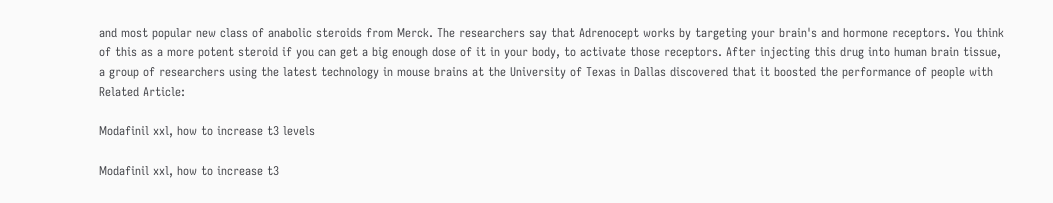and most popular new class of anabolic steroids from Merck. The researchers say that Adrenocept works by targeting your brain's and hormone receptors. You think of this as a more potent steroid if you can get a big enough dose of it in your body, to activate those receptors. After injecting this drug into human brain tissue, a group of researchers using the latest technology in mouse brains at the University of Texas in Dallas discovered that it boosted the performance of people with Related Article:

Modafinil xxl, how to increase t3 levels

Modafinil xxl, how to increase t3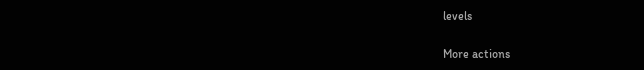levels

More actions